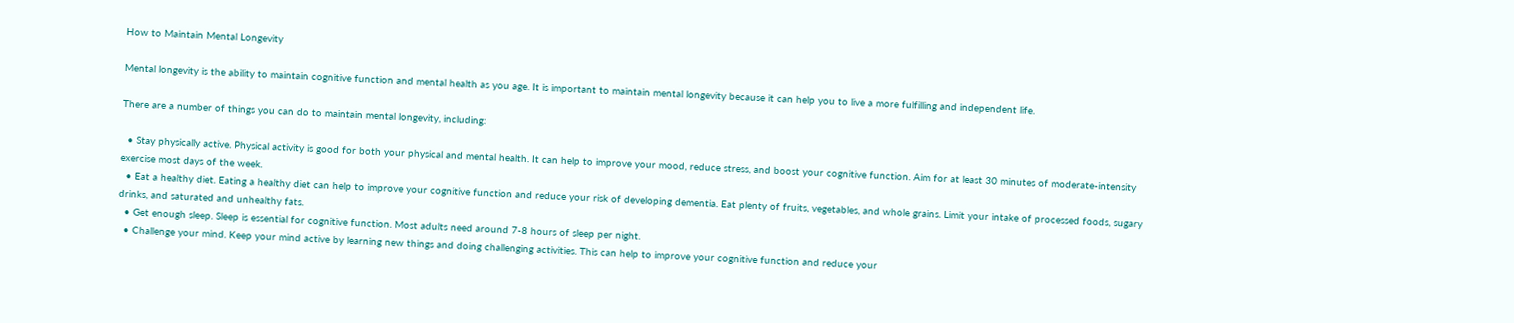How to Maintain Mental Longevity

Mental longevity is the ability to maintain cognitive function and mental health as you age. It is important to maintain mental longevity because it can help you to live a more fulfilling and independent life.

There are a number of things you can do to maintain mental longevity, including:

  • Stay physically active. Physical activity is good for both your physical and mental health. It can help to improve your mood, reduce stress, and boost your cognitive function. Aim for at least 30 minutes of moderate-intensity exercise most days of the week.
  • Eat a healthy diet. Eating a healthy diet can help to improve your cognitive function and reduce your risk of developing dementia. Eat plenty of fruits, vegetables, and whole grains. Limit your intake of processed foods, sugary drinks, and saturated and unhealthy fats.
  • Get enough sleep. Sleep is essential for cognitive function. Most adults need around 7-8 hours of sleep per night.
  • Challenge your mind. Keep your mind active by learning new things and doing challenging activities. This can help to improve your cognitive function and reduce your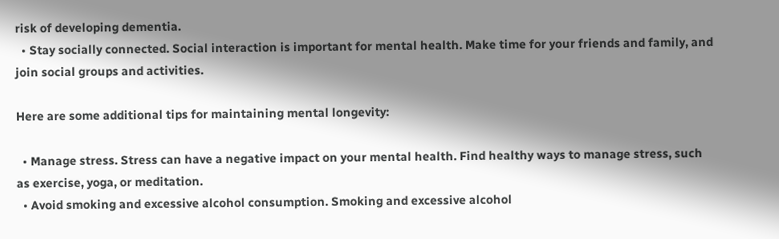risk of developing dementia.
  • Stay socially connected. Social interaction is important for mental health. Make time for your friends and family, and join social groups and activities.

Here are some additional tips for maintaining mental longevity:

  • Manage stress. Stress can have a negative impact on your mental health. Find healthy ways to manage stress, such as exercise, yoga, or meditation.
  • Avoid smoking and excessive alcohol consumption. Smoking and excessive alcohol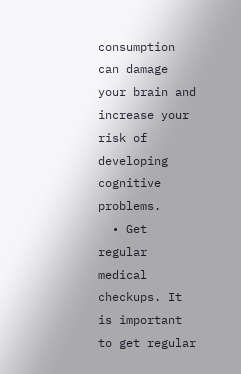consumption can damage your brain and increase your risk of developing cognitive problems.
  • Get regular medical checkups. It is important to get regular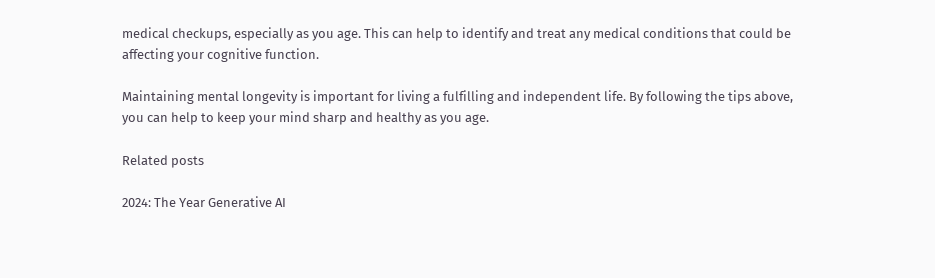medical checkups, especially as you age. This can help to identify and treat any medical conditions that could be affecting your cognitive function.

Maintaining mental longevity is important for living a fulfilling and independent life. By following the tips above, you can help to keep your mind sharp and healthy as you age.

Related posts

2024: The Year Generative AI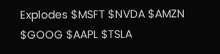Explodes $MSFT $NVDA $AMZN $GOOG $AAPL $TSLA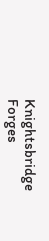Knightsbridge Forges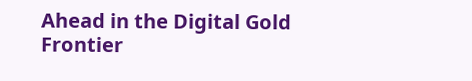Ahead in the Digital Gold Frontier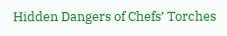Hidden Dangers of Chefs’ Torches